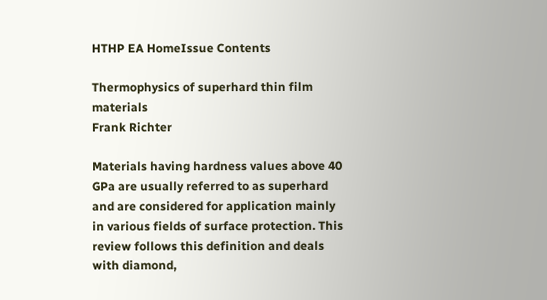HTHP EA HomeIssue Contents

Thermophysics of superhard thin film materials
Frank Richter

Materials having hardness values above 40 GPa are usually referred to as superhard and are considered for application mainly in various fields of surface protection. This review follows this definition and deals with diamond,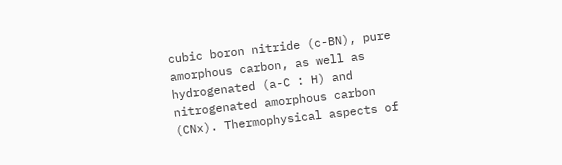cubic boron nitride (c-BN), pure amorphous carbon, as well as hydrogenated (a-C : H) and nitrogenated amorphous carbon (CNx). Thermophysical aspects of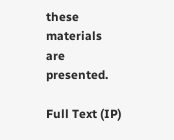these materials are presented.

Full Text (IP)